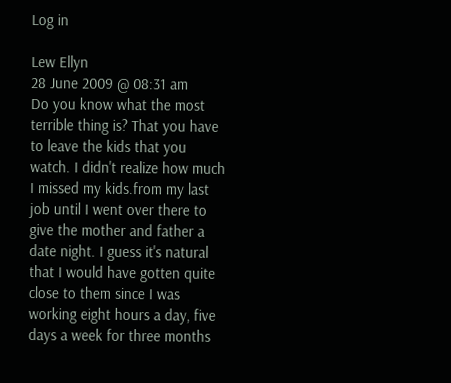Log in

Lew Ellyn
28 June 2009 @ 08:31 am
Do you know what the most terrible thing is? That you have to leave the kids that you watch. I didn't realize how much I missed my kids.from my last job until I went over there to give the mother and father a date night. I guess it's natural that I would have gotten quite close to them since I was working eight hours a day, five days a week for three months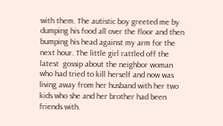with them. The autistic boy greeted me by dumping his food all over the floor and then bumping his head against my arm for the next hour. The little girl rattled off the latest  gossip about the neighbor woman who had tried to kill herself and now was living away from her husband with her two kids who she and her brother had been friends with.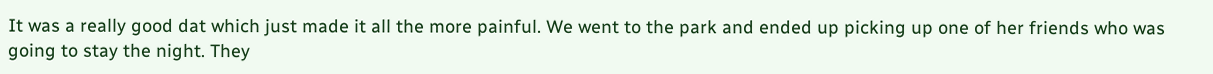It was a really good dat which just made it all the more painful. We went to the park and ended up picking up one of her friends who was going to stay the night. They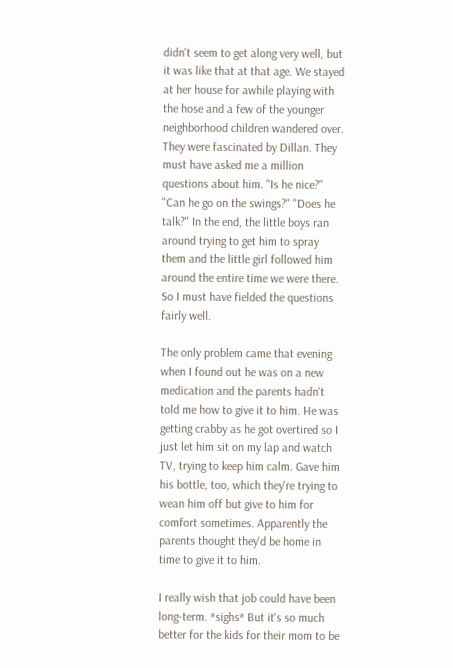didn't seem to get along very well, but it was like that at that age. We stayed at her house for awhile playing with the hose and a few of the younger neighborhood children wandered over. They were fascinated by Dillan. They must have asked me a million questions about him. "Is he nice?" "Can he go on the swings?" "Does he talk?" In the end, the little boys ran around trying to get him to spray them and the little girl followed him around the entire time we were there. So I must have fielded the questions fairly well.

The only problem came that evening when I found out he was on a new medication and the parents hadn't told me how to give it to him. He was getting crabby as he got overtired so I just let him sit on my lap and watch TV, trying to keep him calm. Gave him his bottle, too, which they're trying to wean him off but give to him for comfort sometimes. Apparently the parents thought they'd be home in time to give it to him.

I really wish that job could have been long-term. *sighs* But it's so much better for the kids for their mom to be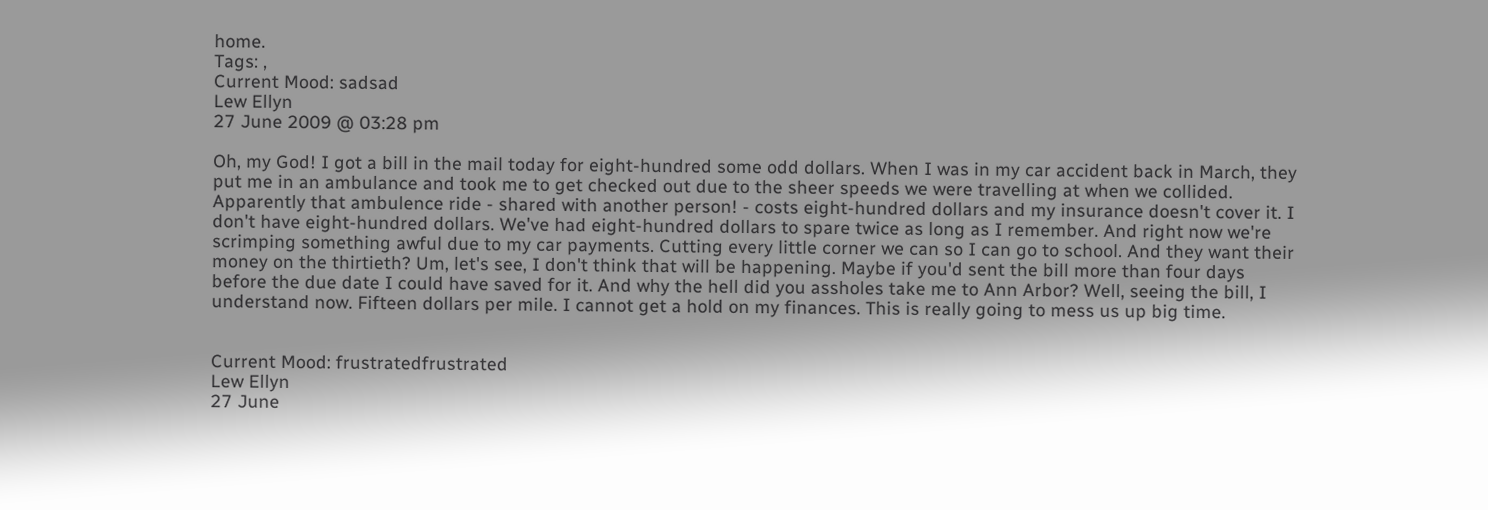home.
Tags: ,
Current Mood: sadsad
Lew Ellyn
27 June 2009 @ 03:28 pm

Oh, my God! I got a bill in the mail today for eight-hundred some odd dollars. When I was in my car accident back in March, they put me in an ambulance and took me to get checked out due to the sheer speeds we were travelling at when we collided. Apparently that ambulence ride - shared with another person! - costs eight-hundred dollars and my insurance doesn't cover it. I don't have eight-hundred dollars. We've had eight-hundred dollars to spare twice as long as I remember. And right now we're scrimping something awful due to my car payments. Cutting every little corner we can so I can go to school. And they want their money on the thirtieth? Um, let's see, I don't think that will be happening. Maybe if you'd sent the bill more than four days before the due date I could have saved for it. And why the hell did you assholes take me to Ann Arbor? Well, seeing the bill, I understand now. Fifteen dollars per mile. I cannot get a hold on my finances. This is really going to mess us up big time.


Current Mood: frustratedfrustrated
Lew Ellyn
27 June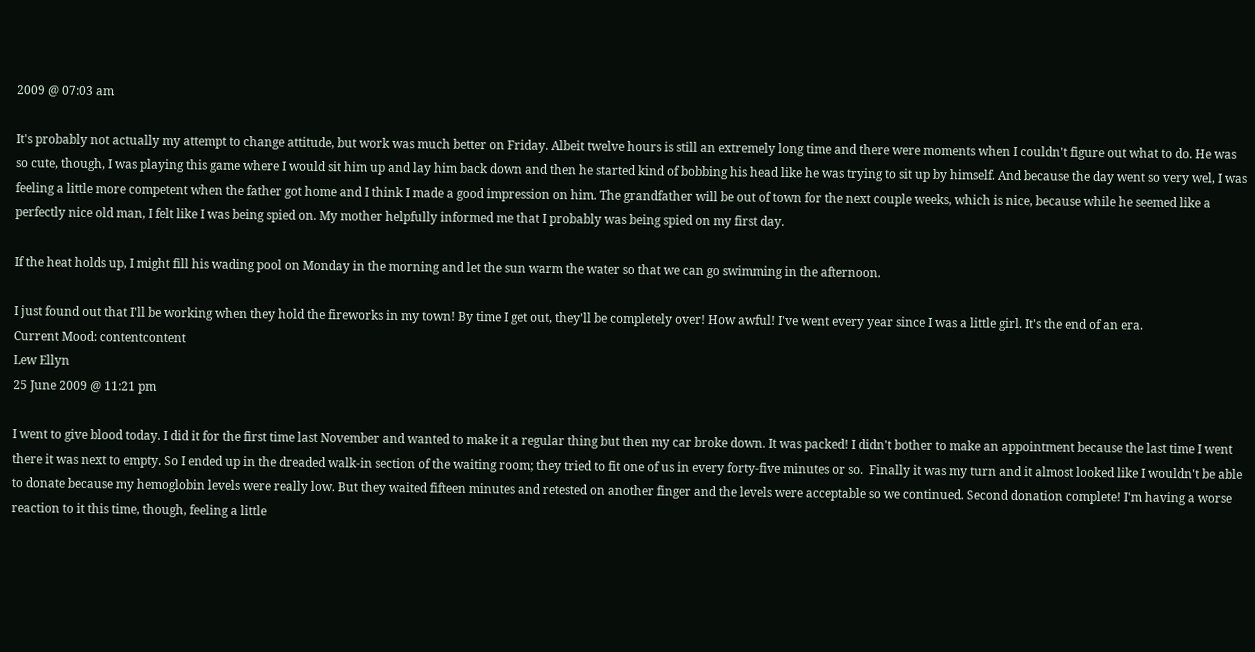2009 @ 07:03 am

It's probably not actually my attempt to change attitude, but work was much better on Friday. Albeit twelve hours is still an extremely long time and there were moments when I couldn't figure out what to do. He was so cute, though, I was playing this game where I would sit him up and lay him back down and then he started kind of bobbing his head like he was trying to sit up by himself. And because the day went so very wel, I was feeling a little more competent when the father got home and I think I made a good impression on him. The grandfather will be out of town for the next couple weeks, which is nice, because while he seemed like a perfectly nice old man, I felt like I was being spied on. My mother helpfully informed me that I probably was being spied on my first day.

If the heat holds up, I might fill his wading pool on Monday in the morning and let the sun warm the water so that we can go swimming in the afternoon.

I just found out that I'll be working when they hold the fireworks in my town! By time I get out, they'll be completely over! How awful! I've went every year since I was a little girl. It's the end of an era.
Current Mood: contentcontent
Lew Ellyn
25 June 2009 @ 11:21 pm

I went to give blood today. I did it for the first time last November and wanted to make it a regular thing but then my car broke down. It was packed! I didn't bother to make an appointment because the last time I went there it was next to empty. So I ended up in the dreaded walk-in section of the waiting room; they tried to fit one of us in every forty-five minutes or so.  Finally it was my turn and it almost looked like I wouldn't be able to donate because my hemoglobin levels were really low. But they waited fifteen minutes and retested on another finger and the levels were acceptable so we continued. Second donation complete! I'm having a worse reaction to it this time, though, feeling a little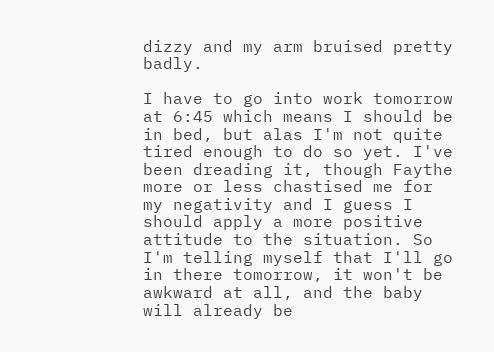dizzy and my arm bruised pretty badly.

I have to go into work tomorrow at 6:45 which means I should be in bed, but alas I'm not quite tired enough to do so yet. I've been dreading it, though Faythe more or less chastised me for my negativity and I guess I should apply a more positive attitude to the situation. So I'm telling myself that I'll go in there tomorrow, it won't be awkward at all, and the baby will already be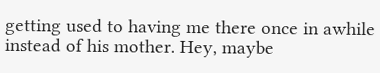getting used to having me there once in awhile instead of his mother. Hey, maybe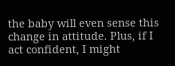the baby will even sense this change in attitude. Plus, if I act confident, I might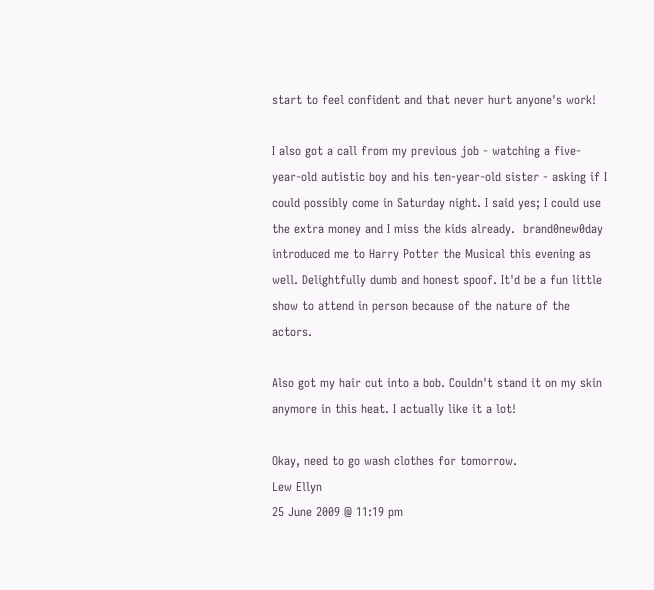start to feel confident and that never hurt anyone's work!

I also got a call from my previous job - watching a five-year-old autistic boy and his ten-year-old sister - asking if I could possibly come in Saturday night. I said yes; I could use the extra money and I miss the kids already.  brand0new0day introduced me to Harry Potter the Musical this evening as well. Delightfully dumb and honest spoof. It'd be a fun little show to attend in person because of the nature of the actors.

Also got my hair cut into a bob. Couldn't stand it on my skin anymore in this heat. I actually like it a lot!

Okay, need to go wash clothes for tomorrow.
Lew Ellyn
25 June 2009 @ 11:19 pm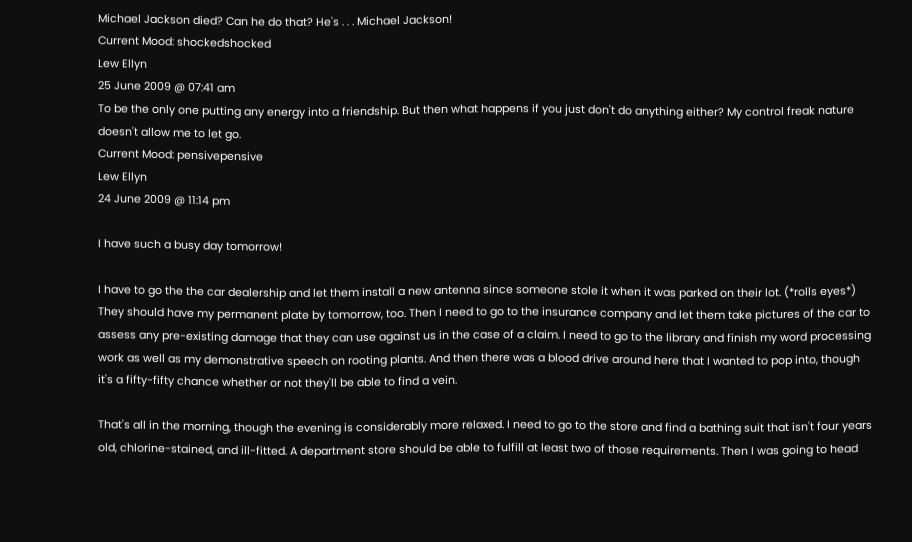Michael Jackson died? Can he do that? He's . . . Michael Jackson!
Current Mood: shockedshocked
Lew Ellyn
25 June 2009 @ 07:41 am
To be the only one putting any energy into a friendship. But then what happens if you just don't do anything either? My control freak nature doesn't allow me to let go.
Current Mood: pensivepensive
Lew Ellyn
24 June 2009 @ 11:14 pm

I have such a busy day tomorrow!

I have to go the the car dealership and let them install a new antenna since someone stole it when it was parked on their lot. (*rolls eyes*) They should have my permanent plate by tomorrow, too. Then I need to go to the insurance company and let them take pictures of the car to assess any pre-existing damage that they can use against us in the case of a claim. I need to go to the library and finish my word processing work as well as my demonstrative speech on rooting plants. And then there was a blood drive around here that I wanted to pop into, though it's a fifty-fifty chance whether or not they'll be able to find a vein.

That's all in the morning, though the evening is considerably more relaxed. I need to go to the store and find a bathing suit that isn't four years old, chlorine-stained, and ill-fitted. A department store should be able to fulfill at least two of those requirements. Then I was going to head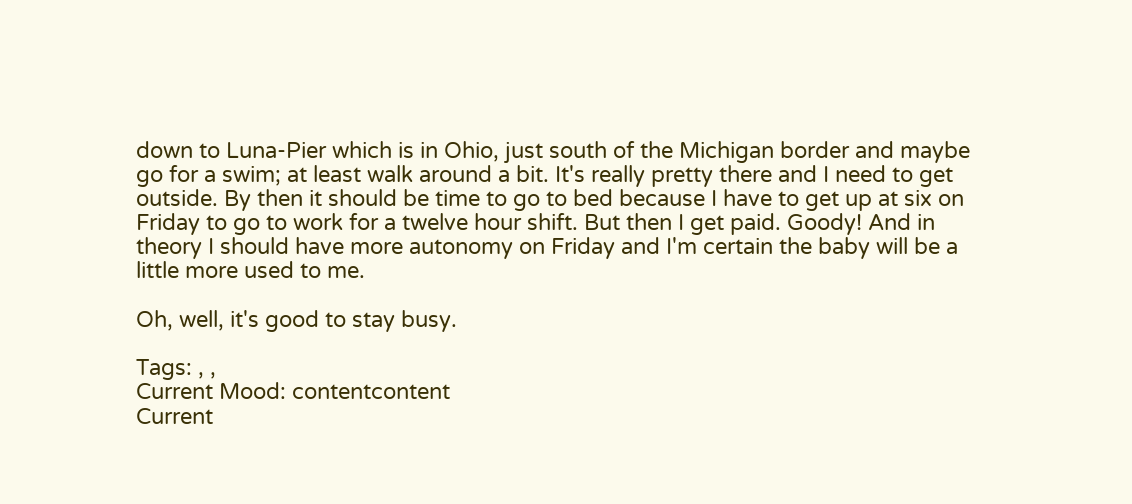down to Luna-Pier which is in Ohio, just south of the Michigan border and maybe go for a swim; at least walk around a bit. It's really pretty there and I need to get outside. By then it should be time to go to bed because I have to get up at six on Friday to go to work for a twelve hour shift. But then I get paid. Goody! And in theory I should have more autonomy on Friday and I'm certain the baby will be a little more used to me.

Oh, well, it's good to stay busy.

Tags: , ,
Current Mood: contentcontent
Current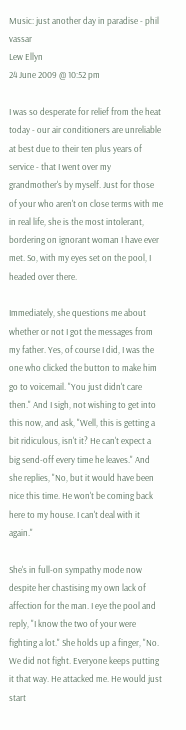Music: just another day in paradise - phil vassar
Lew Ellyn
24 June 2009 @ 10:52 pm

I was so desperate for relief from the heat today - our air conditioners are unreliable at best due to their ten plus years of service - that I went over my grandmother's by myself. Just for those of your who aren't on close terms with me in real life, she is the most intolerant, bordering on ignorant woman I have ever met. So, with my eyes set on the pool, I headed over there.

Immediately, she questions me about whether or not I got the messages from my father. Yes, of course I did, I was the one who clicked the button to make him go to voicemail. "You just didn't care then." And I sigh, not wishing to get into this now, and ask, "Well, this is getting a bit ridiculous, isn't it? He can't expect a big send-off every time he leaves." And she replies, "No, but it would have been nice this time. He won't be coming back here to my house. I can't deal with it again."

She's in full-on sympathy mode now despite her chastising my own lack of affection for the man. I eye the pool and reply, "I know the two of your were fighting a lot." She holds up a finger, "No. We did not fight. Everyone keeps putting it that way. He attacked me. He would just start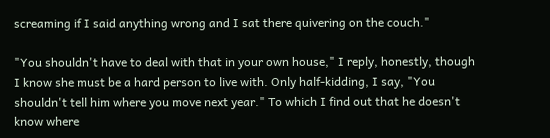screaming if I said anything wrong and I sat there quivering on the couch."

"You shouldn't have to deal with that in your own house," I reply, honestly, though I know she must be a hard person to live with. Only half-kidding, I say, "You shouldn't tell him where you move next year." To which I find out that he doesn't know where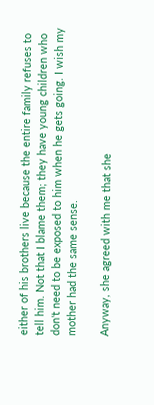either of his brothers live because the entire family refuses to tell him. Not that I blame them; they have young children who don't need to be exposed to him when he gets going. I wish my mother had the same sense.

Anyway, she agreed with me that she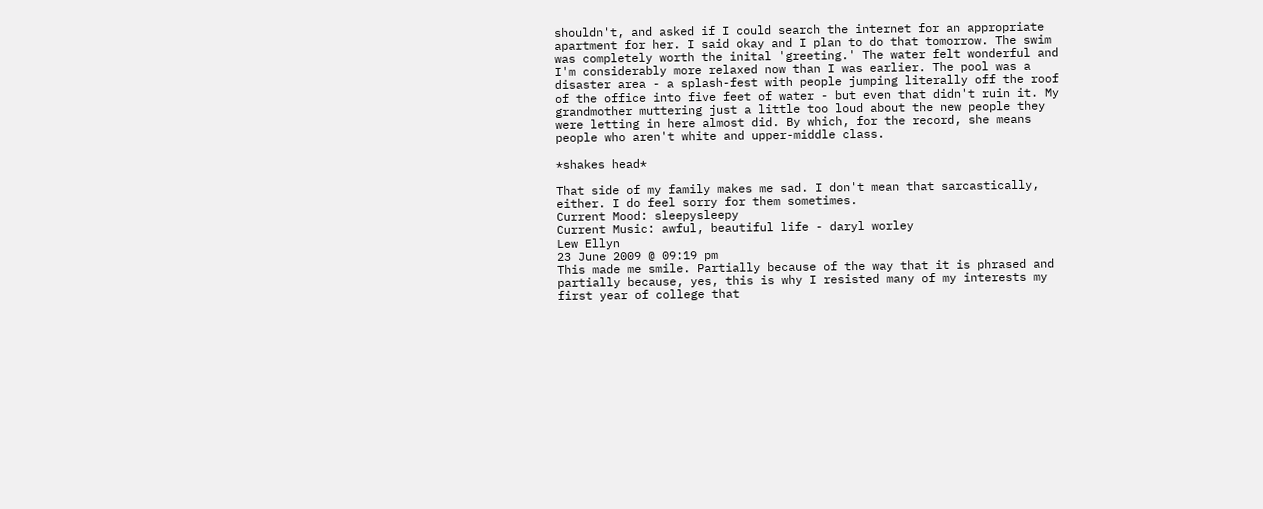shouldn't, and asked if I could search the internet for an appropriate apartment for her. I said okay and I plan to do that tomorrow. The swim was completely worth the inital 'greeting.' The water felt wonderful and I'm considerably more relaxed now than I was earlier. The pool was a disaster area - a splash-fest with people jumping literally off the roof of the office into five feet of water - but even that didn't ruin it. My grandmother muttering just a little too loud about the new people they were letting in here almost did. By which, for the record, she means people who aren't white and upper-middle class.

*shakes head*

That side of my family makes me sad. I don't mean that sarcastically, either. I do feel sorry for them sometimes.
Current Mood: sleepysleepy
Current Music: awful, beautiful life - daryl worley
Lew Ellyn
23 June 2009 @ 09:19 pm
This made me smile. Partially because of the way that it is phrased and partially because, yes, this is why I resisted many of my interests my first year of college that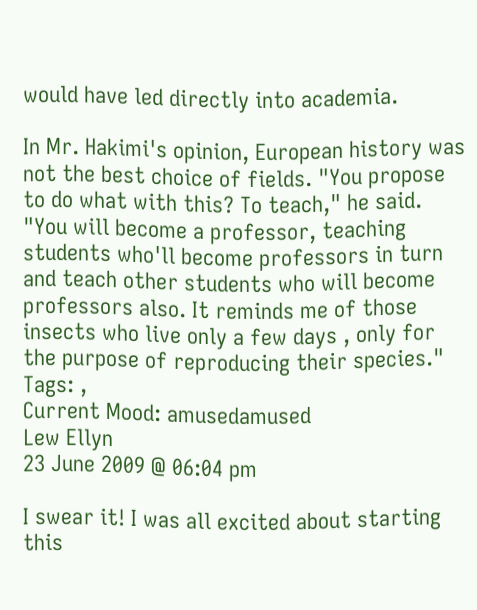would have led directly into academia.

In Mr. Hakimi's opinion, European history was not the best choice of fields. "You propose to do what with this? To teach," he said. "You will become a professor, teaching students who'll become professors in turn and teach other students who will become professors also. It reminds me of those insects who live only a few days , only for the purpose of reproducing their species."
Tags: ,
Current Mood: amusedamused
Lew Ellyn
23 June 2009 @ 06:04 pm

I swear it! I was all excited about starting this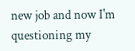new job and now I'm questioning my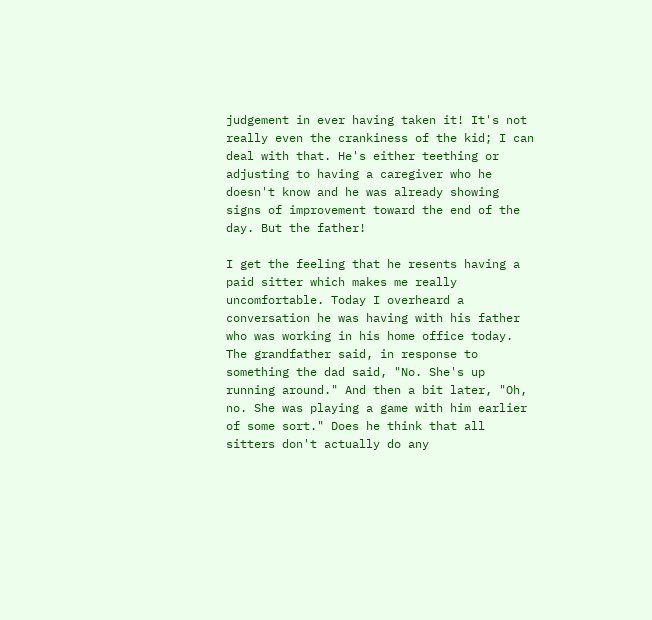judgement in ever having taken it! It's not really even the crankiness of the kid; I can deal with that. He's either teething or adjusting to having a caregiver who he doesn't know and he was already showing signs of improvement toward the end of the day. But the father!

I get the feeling that he resents having a paid sitter which makes me really uncomfortable. Today I overheard a conversation he was having with his father who was working in his home office today. The grandfather said, in response to something the dad said, "No. She's up running around." And then a bit later, "Oh, no. She was playing a game with him earlier of some sort." Does he think that all sitters don't actually do any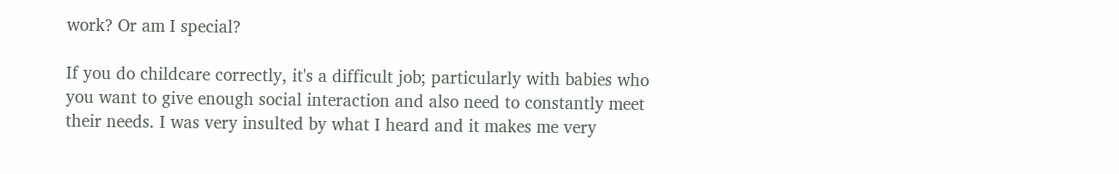work? Or am I special?

If you do childcare correctly, it's a difficult job; particularly with babies who you want to give enough social interaction and also need to constantly meet their needs. I was very insulted by what I heard and it makes me very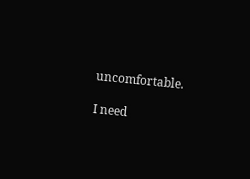uncomfortable.

I need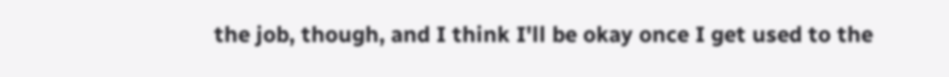the job, though, and I think I'll be okay once I get used to the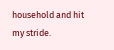household and hit my stride.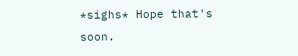*sighs* Hope that's soon.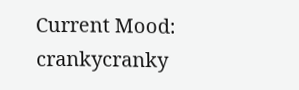Current Mood: crankycranky